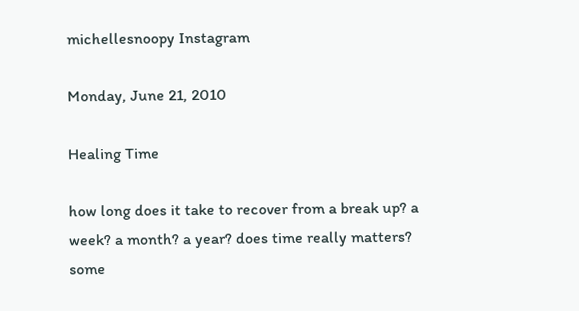michellesnoopy Instagram

Monday, June 21, 2010

Healing Time

how long does it take to recover from a break up? a week? a month? a year? does time really matters? some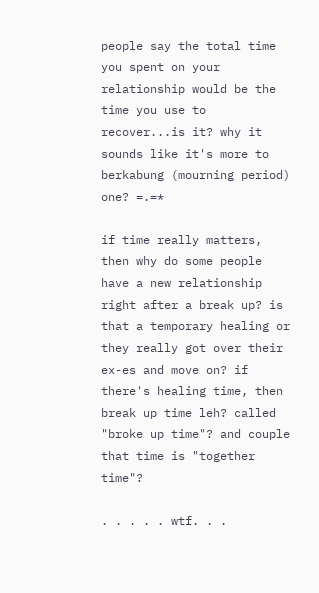people say the total time you spent on your relationship would be the time you use to recover...is it? why it sounds like it's more to berkabung (mourning period) one? =.=*

if time really matters, then why do some people have a new relationship right after a break up? is that a temporary healing or they really got over their ex-es and move on? if there's healing time, then break up time leh? called "broke up time"? and couple that time is "together time"?

. . . . . wtf. . .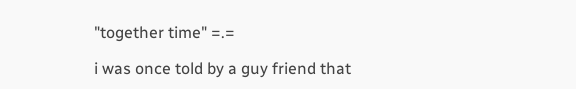"together time" =.=

i was once told by a guy friend that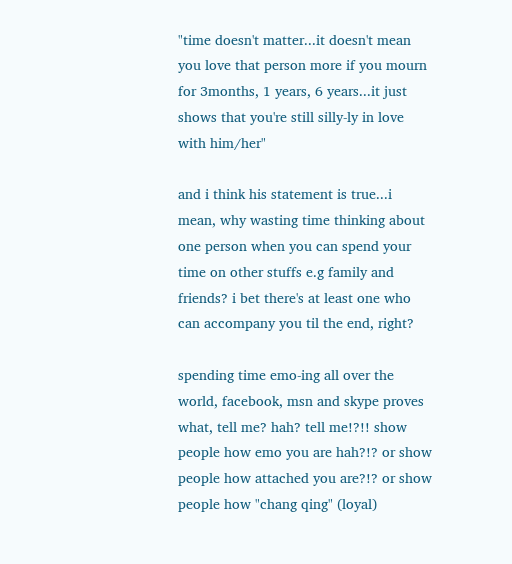"time doesn't matter...it doesn't mean you love that person more if you mourn for 3months, 1 years, 6 years...it just shows that you're still silly-ly in love with him/her"

and i think his statement is true...i mean, why wasting time thinking about one person when you can spend your time on other stuffs e.g family and friends? i bet there's at least one who can accompany you til the end, right?

spending time emo-ing all over the world, facebook, msn and skype proves what, tell me? hah? tell me!?!! show people how emo you are hah?!? or show people how attached you are?!? or show people how "chang qing" (loyal)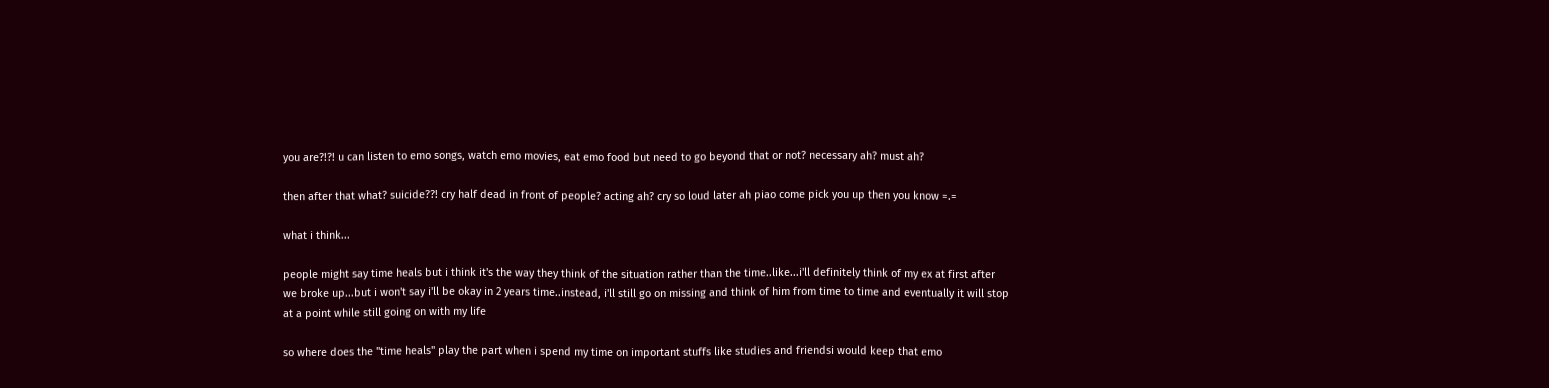you are?!?! u can listen to emo songs, watch emo movies, eat emo food but need to go beyond that or not? necessary ah? must ah?

then after that what? suicide??! cry half dead in front of people? acting ah? cry so loud later ah piao come pick you up then you know =.=

what i think...

people might say time heals but i think it's the way they think of the situation rather than the time..like...i'll definitely think of my ex at first after we broke up...but i won't say i'll be okay in 2 years time..instead, i'll still go on missing and think of him from time to time and eventually it will stop at a point while still going on with my life

so where does the "time heals" play the part when i spend my time on important stuffs like studies and friendsi would keep that emo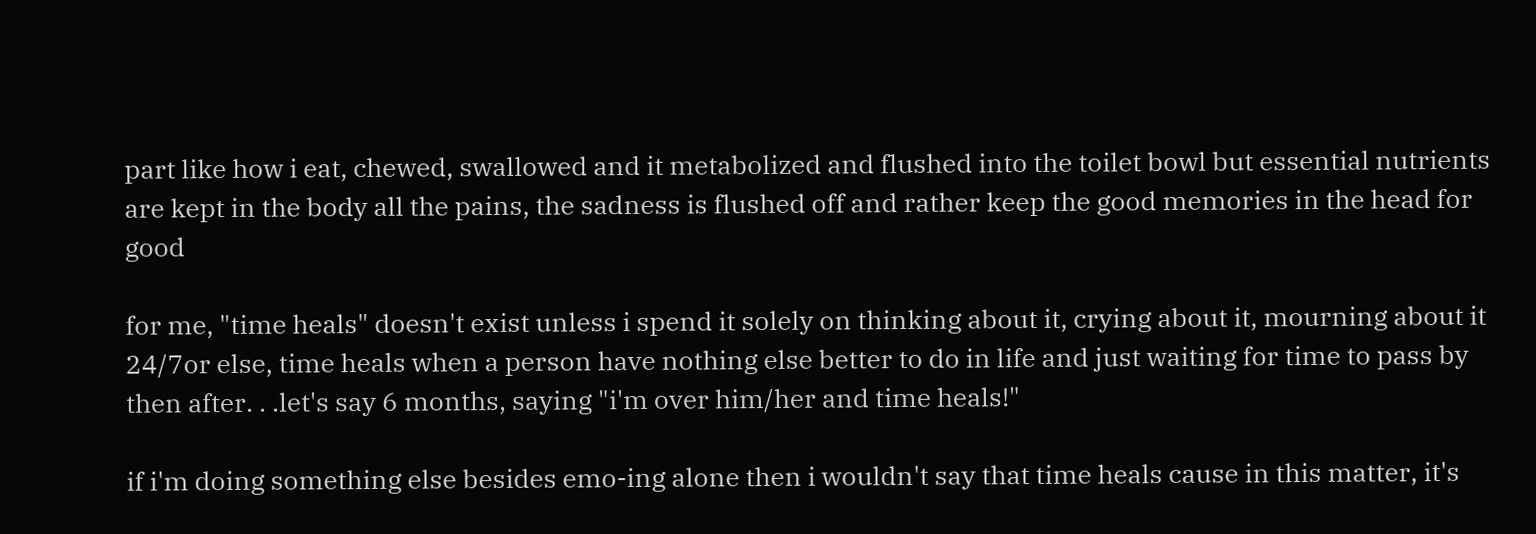part like how i eat, chewed, swallowed and it metabolized and flushed into the toilet bowl but essential nutrients are kept in the body all the pains, the sadness is flushed off and rather keep the good memories in the head for good

for me, "time heals" doesn't exist unless i spend it solely on thinking about it, crying about it, mourning about it 24/7or else, time heals when a person have nothing else better to do in life and just waiting for time to pass by then after. . .let's say 6 months, saying "i'm over him/her and time heals!"

if i'm doing something else besides emo-ing alone then i wouldn't say that time heals cause in this matter, it's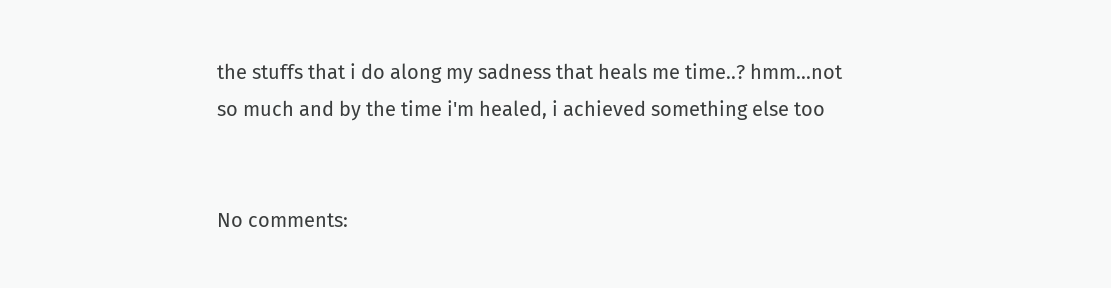the stuffs that i do along my sadness that heals me time..? hmm...not so much and by the time i'm healed, i achieved something else too


No comments: